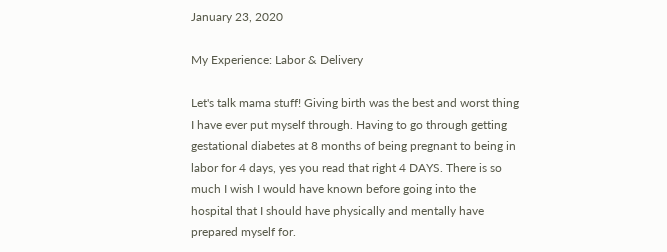January 23, 2020

My Experience: Labor & Delivery

Let's talk mama stuff! Giving birth was the best and worst thing I have ever put myself through. Having to go through getting gestational diabetes at 8 months of being pregnant to being in labor for 4 days, yes you read that right 4 DAYS. There is so much I wish I would have known before going into the hospital that I should have physically and mentally have prepared myself for.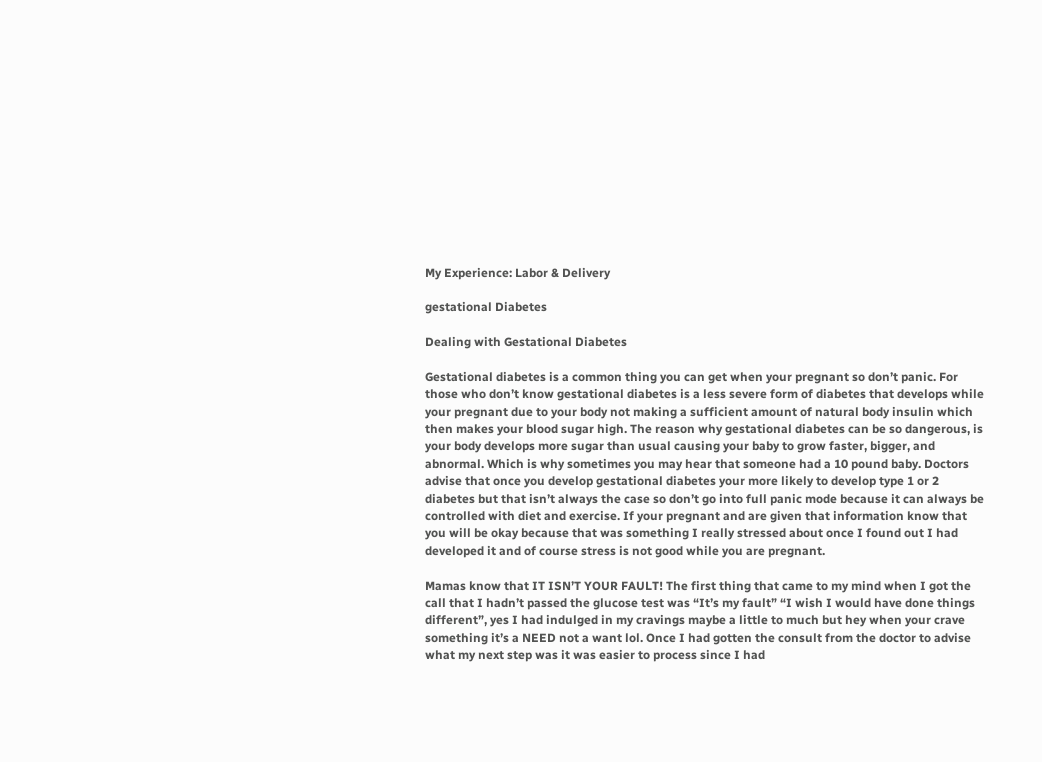My Experience: Labor & Delivery

gestational Diabetes

Dealing with Gestational Diabetes

Gestational diabetes is a common thing you can get when your pregnant so don’t panic. For those who don’t know gestational diabetes is a less severe form of diabetes that develops while your pregnant due to your body not making a sufficient amount of natural body insulin which then makes your blood sugar high. The reason why gestational diabetes can be so dangerous, is your body develops more sugar than usual causing your baby to grow faster, bigger, and abnormal. Which is why sometimes you may hear that someone had a 10 pound baby. Doctors advise that once you develop gestational diabetes your more likely to develop type 1 or 2 diabetes but that isn’t always the case so don’t go into full panic mode because it can always be controlled with diet and exercise. If your pregnant and are given that information know that you will be okay because that was something I really stressed about once I found out I had developed it and of course stress is not good while you are pregnant.

Mamas know that IT ISN’T YOUR FAULT! The first thing that came to my mind when I got the call that I hadn’t passed the glucose test was “It’s my fault” “I wish I would have done things different”, yes I had indulged in my cravings maybe a little to much but hey when your crave something it’s a NEED not a want lol. Once I had gotten the consult from the doctor to advise what my next step was it was easier to process since I had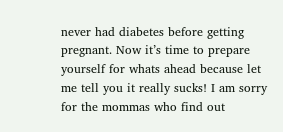never had diabetes before getting pregnant. Now it’s time to prepare yourself for whats ahead because let me tell you it really sucks! I am sorry for the mommas who find out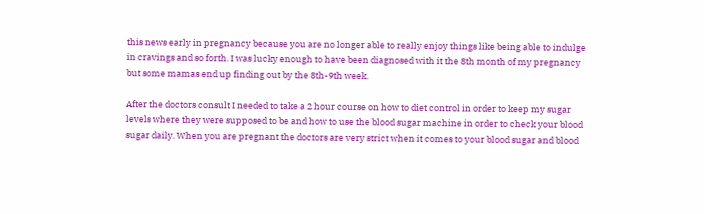this news early in pregnancy because you are no longer able to really enjoy things like being able to indulge in cravings and so forth. I was lucky enough to have been diagnosed with it the 8th month of my pregnancy but some mamas end up finding out by the 8th-9th week.

After the doctors consult I needed to take a 2 hour course on how to diet control in order to keep my sugar levels where they were supposed to be and how to use the blood sugar machine in order to check your blood sugar daily. When you are pregnant the doctors are very strict when it comes to your blood sugar and blood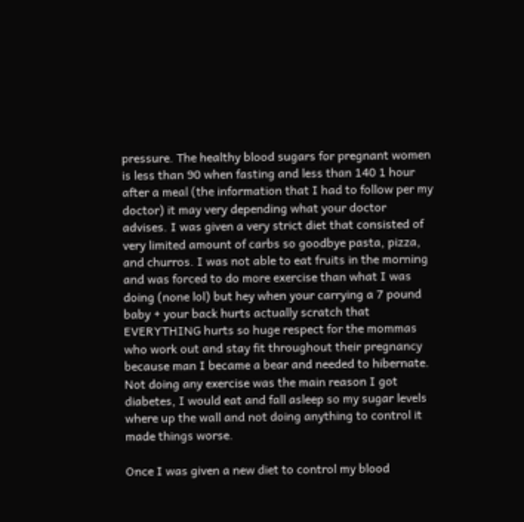pressure. The healthy blood sugars for pregnant women is less than 90 when fasting and less than 140 1 hour after a meal (the information that I had to follow per my doctor) it may very depending what your doctor advises. I was given a very strict diet that consisted of very limited amount of carbs so goodbye pasta, pizza, and churros. I was not able to eat fruits in the morning and was forced to do more exercise than what I was doing (none lol) but hey when your carrying a 7 pound baby + your back hurts actually scratch that EVERYTHING hurts so huge respect for the mommas who work out and stay fit throughout their pregnancy because man I became a bear and needed to hibernate. Not doing any exercise was the main reason I got diabetes, I would eat and fall asleep so my sugar levels where up the wall and not doing anything to control it made things worse.

Once I was given a new diet to control my blood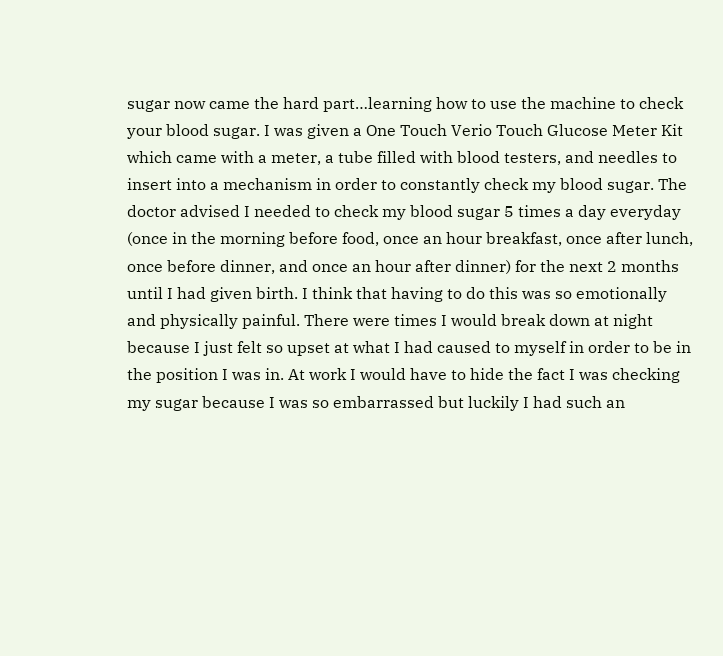sugar now came the hard part…learning how to use the machine to check your blood sugar. I was given a One Touch Verio Touch Glucose Meter Kit which came with a meter, a tube filled with blood testers, and needles to insert into a mechanism in order to constantly check my blood sugar. The doctor advised I needed to check my blood sugar 5 times a day everyday (once in the morning before food, once an hour breakfast, once after lunch, once before dinner, and once an hour after dinner) for the next 2 months until I had given birth. I think that having to do this was so emotionally and physically painful. There were times I would break down at night because I just felt so upset at what I had caused to myself in order to be in the position I was in. At work I would have to hide the fact I was checking my sugar because I was so embarrassed but luckily I had such an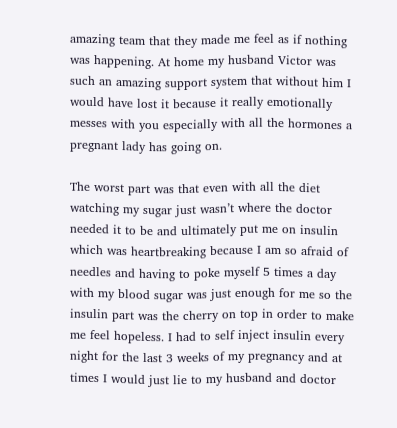amazing team that they made me feel as if nothing was happening. At home my husband Victor was such an amazing support system that without him I would have lost it because it really emotionally messes with you especially with all the hormones a pregnant lady has going on.

The worst part was that even with all the diet watching my sugar just wasn’t where the doctor needed it to be and ultimately put me on insulin which was heartbreaking because I am so afraid of needles and having to poke myself 5 times a day with my blood sugar was just enough for me so the insulin part was the cherry on top in order to make me feel hopeless. I had to self inject insulin every night for the last 3 weeks of my pregnancy and at times I would just lie to my husband and doctor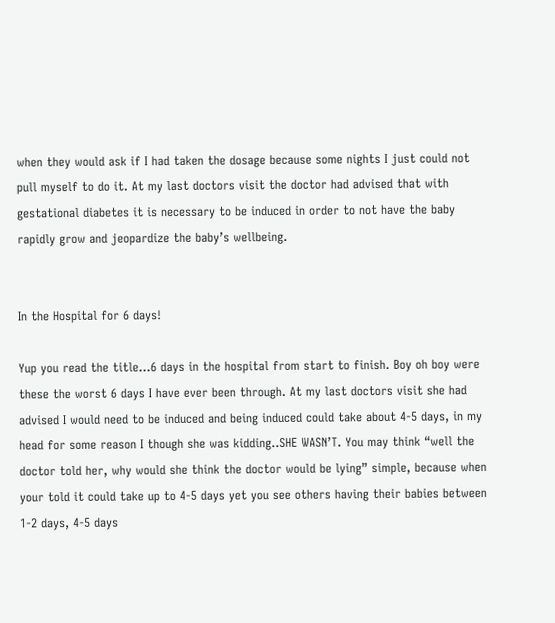when they would ask if I had taken the dosage because some nights I just could not pull myself to do it. At my last doctors visit the doctor had advised that with gestational diabetes it is necessary to be induced in order to not have the baby rapidly grow and jeopardize the baby’s wellbeing.


In the Hospital for 6 days!

Yup you read the title…6 days in the hospital from start to finish. Boy oh boy were these the worst 6 days I have ever been through. At my last doctors visit she had advised I would need to be induced and being induced could take about 4-5 days, in my head for some reason I though she was kidding..SHE WASN’T. You may think “well the doctor told her, why would she think the doctor would be lying” simple, because when your told it could take up to 4-5 days yet you see others having their babies between 1-2 days, 4-5 days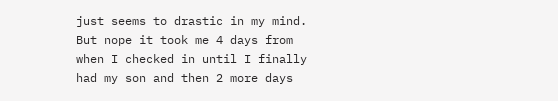just seems to drastic in my mind. But nope it took me 4 days from when I checked in until I finally had my son and then 2 more days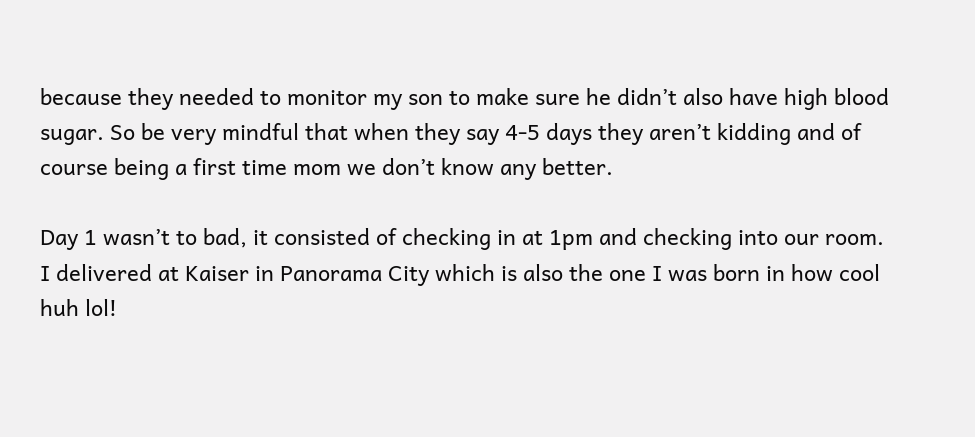because they needed to monitor my son to make sure he didn’t also have high blood sugar. So be very mindful that when they say 4-5 days they aren’t kidding and of course being a first time mom we don’t know any better.

Day 1 wasn’t to bad, it consisted of checking in at 1pm and checking into our room. I delivered at Kaiser in Panorama City which is also the one I was born in how cool huh lol!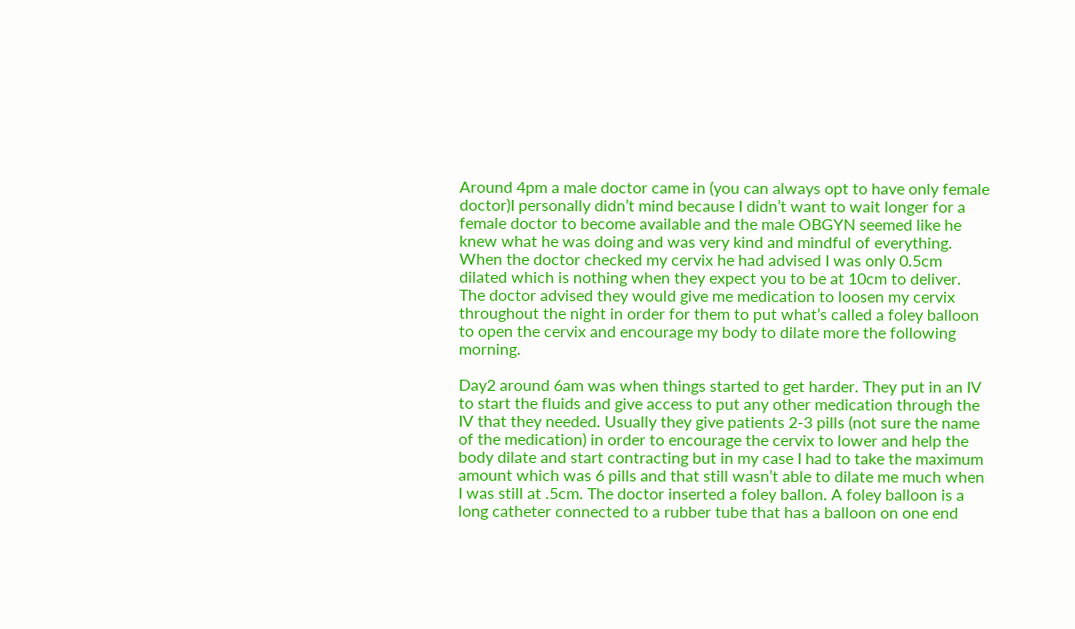Around 4pm a male doctor came in (you can always opt to have only female doctor)I personally didn’t mind because I didn’t want to wait longer for a female doctor to become available and the male OBGYN seemed like he knew what he was doing and was very kind and mindful of everything. When the doctor checked my cervix he had advised I was only 0.5cm dilated which is nothing when they expect you to be at 10cm to deliver. The doctor advised they would give me medication to loosen my cervix throughout the night in order for them to put what’s called a foley balloon to open the cervix and encourage my body to dilate more the following morning.

Day2 around 6am was when things started to get harder. They put in an IV to start the fluids and give access to put any other medication through the IV that they needed. Usually they give patients 2-3 pills (not sure the name of the medication) in order to encourage the cervix to lower and help the body dilate and start contracting but in my case I had to take the maximum amount which was 6 pills and that still wasn’t able to dilate me much when I was still at .5cm. The doctor inserted a foley ballon. A foley balloon is a long catheter connected to a rubber tube that has a balloon on one end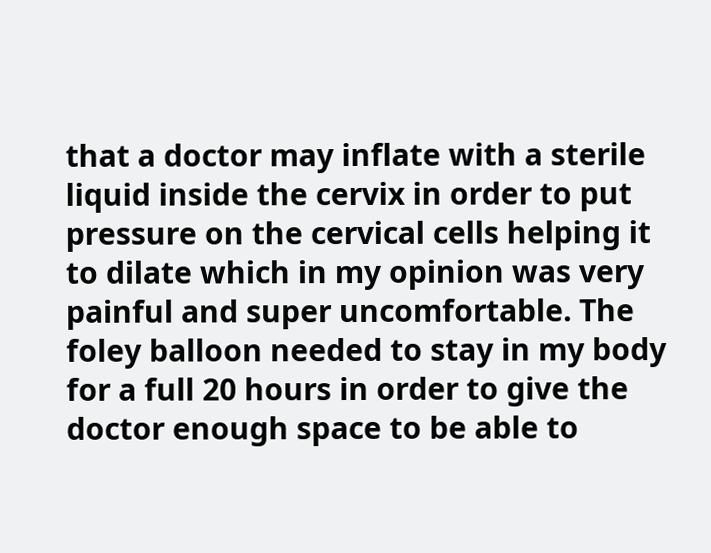that a doctor may inflate with a sterile liquid inside the cervix in order to put pressure on the cervical cells helping it to dilate which in my opinion was very painful and super uncomfortable. The foley balloon needed to stay in my body for a full 20 hours in order to give the doctor enough space to be able to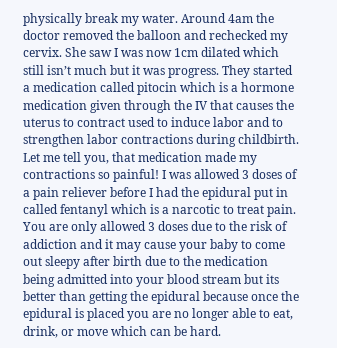physically break my water. Around 4am the doctor removed the balloon and rechecked my cervix. She saw I was now 1cm dilated which still isn’t much but it was progress. They started a medication called pitocin which is a hormone medication given through the IV that causes the uterus to contract used to induce labor and to strengthen labor contractions during childbirth. Let me tell you, that medication made my contractions so painful! I was allowed 3 doses of a pain reliever before I had the epidural put in called fentanyl which is a narcotic to treat pain. You are only allowed 3 doses due to the risk of addiction and it may cause your baby to come out sleepy after birth due to the medication being admitted into your blood stream but its better than getting the epidural because once the epidural is placed you are no longer able to eat, drink, or move which can be hard.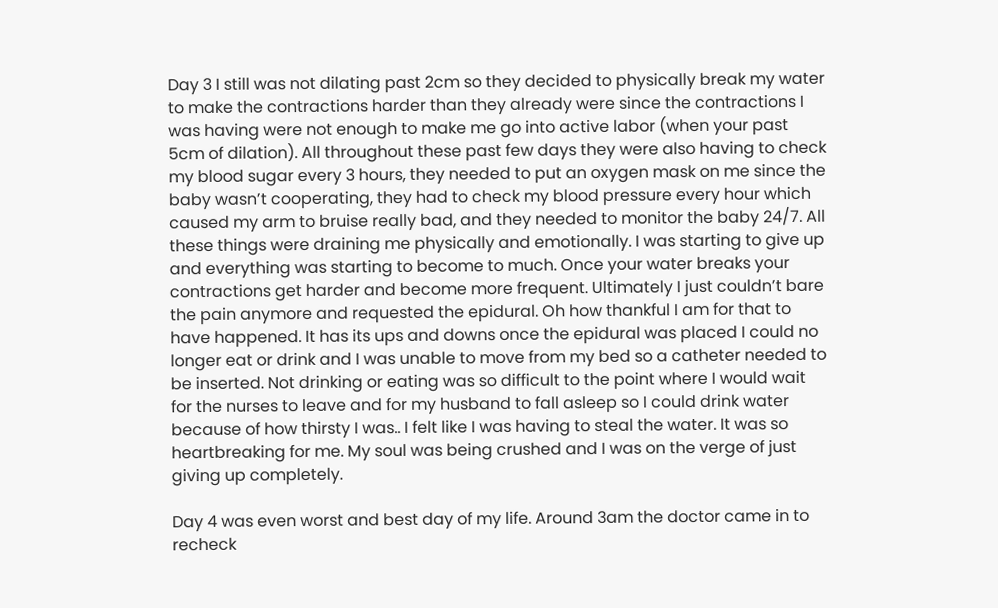Day 3 I still was not dilating past 2cm so they decided to physically break my water to make the contractions harder than they already were since the contractions I was having were not enough to make me go into active labor (when your past 5cm of dilation). All throughout these past few days they were also having to check my blood sugar every 3 hours, they needed to put an oxygen mask on me since the baby wasn’t cooperating, they had to check my blood pressure every hour which caused my arm to bruise really bad, and they needed to monitor the baby 24/7. All these things were draining me physically and emotionally. I was starting to give up and everything was starting to become to much. Once your water breaks your contractions get harder and become more frequent. Ultimately I just couldn’t bare the pain anymore and requested the epidural. Oh how thankful I am for that to have happened. It has its ups and downs once the epidural was placed I could no longer eat or drink and I was unable to move from my bed so a catheter needed to be inserted. Not drinking or eating was so difficult to the point where I would wait for the nurses to leave and for my husband to fall asleep so I could drink water because of how thirsty I was.. I felt like I was having to steal the water. It was so heartbreaking for me. My soul was being crushed and I was on the verge of just giving up completely.

Day 4 was even worst and best day of my life. Around 3am the doctor came in to recheck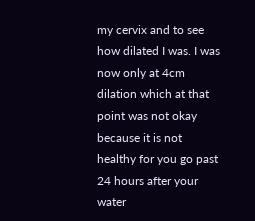my cervix and to see how dilated I was. I was now only at 4cm dilation which at that point was not okay because it is not healthy for you go past 24 hours after your water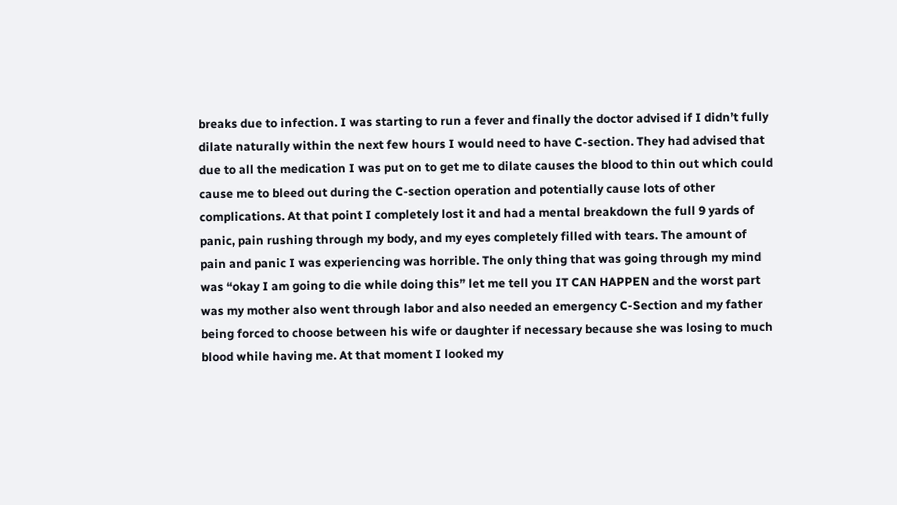breaks due to infection. I was starting to run a fever and finally the doctor advised if I didn’t fully dilate naturally within the next few hours I would need to have C-section. They had advised that due to all the medication I was put on to get me to dilate causes the blood to thin out which could cause me to bleed out during the C-section operation and potentially cause lots of other complications. At that point I completely lost it and had a mental breakdown the full 9 yards of panic, pain rushing through my body, and my eyes completely filled with tears. The amount of pain and panic I was experiencing was horrible. The only thing that was going through my mind was “okay I am going to die while doing this” let me tell you IT CAN HAPPEN and the worst part was my mother also went through labor and also needed an emergency C-Section and my father being forced to choose between his wife or daughter if necessary because she was losing to much blood while having me. At that moment I looked my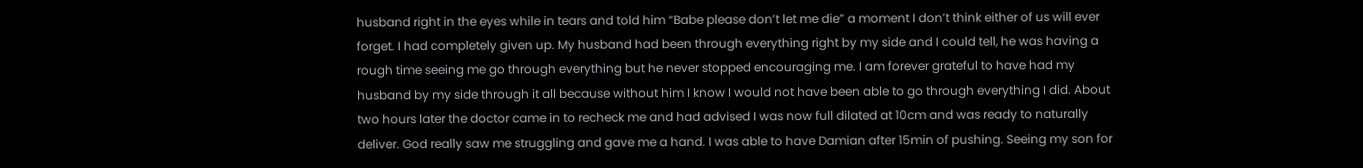husband right in the eyes while in tears and told him “Babe please don’t let me die” a moment I don’t think either of us will ever forget. I had completely given up. My husband had been through everything right by my side and I could tell, he was having a rough time seeing me go through everything but he never stopped encouraging me. I am forever grateful to have had my husband by my side through it all because without him I know I would not have been able to go through everything I did. About two hours later the doctor came in to recheck me and had advised I was now full dilated at 10cm and was ready to naturally deliver. God really saw me struggling and gave me a hand. I was able to have Damian after 15min of pushing. Seeing my son for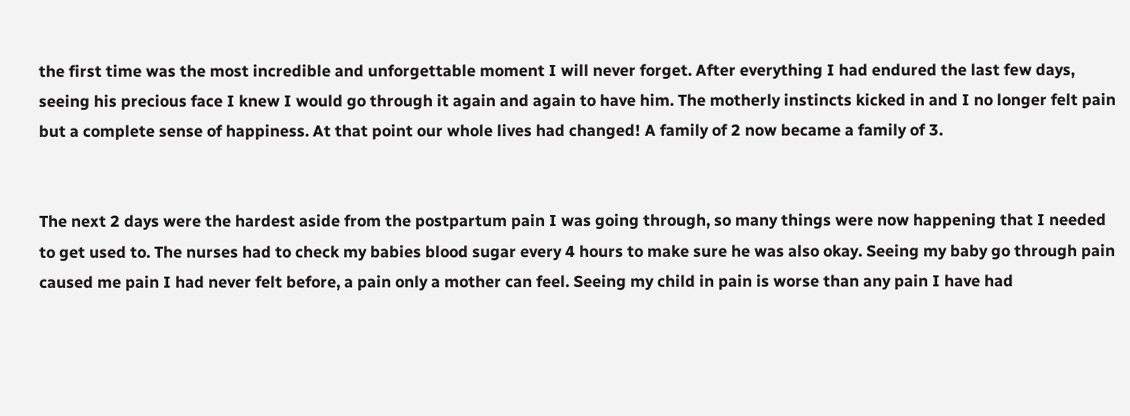the first time was the most incredible and unforgettable moment I will never forget. After everything I had endured the last few days, seeing his precious face I knew I would go through it again and again to have him. The motherly instincts kicked in and I no longer felt pain but a complete sense of happiness. At that point our whole lives had changed! A family of 2 now became a family of 3.


The next 2 days were the hardest aside from the postpartum pain I was going through, so many things were now happening that I needed to get used to. The nurses had to check my babies blood sugar every 4 hours to make sure he was also okay. Seeing my baby go through pain caused me pain I had never felt before, a pain only a mother can feel. Seeing my child in pain is worse than any pain I have had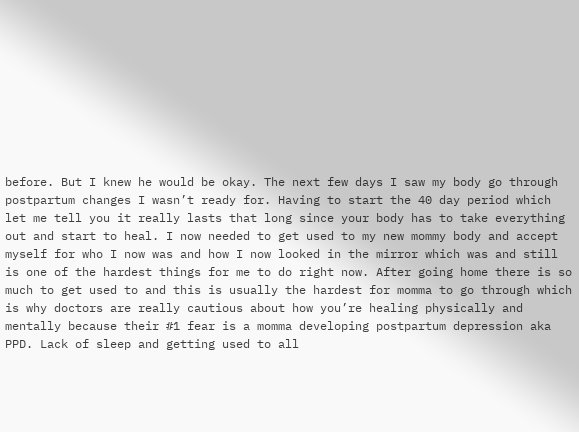before. But I knew he would be okay. The next few days I saw my body go through postpartum changes I wasn’t ready for. Having to start the 40 day period which let me tell you it really lasts that long since your body has to take everything out and start to heal. I now needed to get used to my new mommy body and accept myself for who I now was and how I now looked in the mirror which was and still is one of the hardest things for me to do right now. After going home there is so much to get used to and this is usually the hardest for momma to go through which is why doctors are really cautious about how you’re healing physically and mentally because their #1 fear is a momma developing postpartum depression aka PPD. Lack of sleep and getting used to all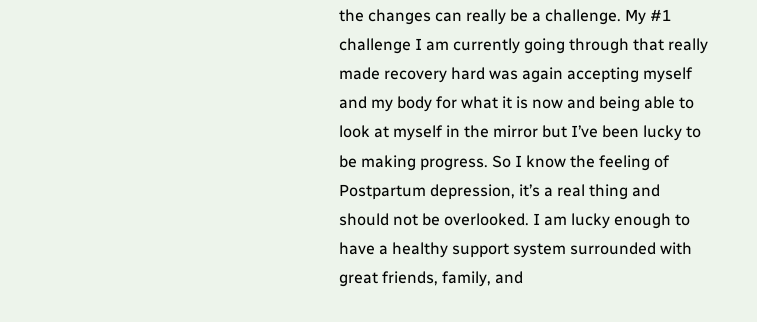the changes can really be a challenge. My #1 challenge I am currently going through that really made recovery hard was again accepting myself and my body for what it is now and being able to look at myself in the mirror but I’ve been lucky to be making progress. So I know the feeling of Postpartum depression, it’s a real thing and should not be overlooked. I am lucky enough to have a healthy support system surrounded with great friends, family, and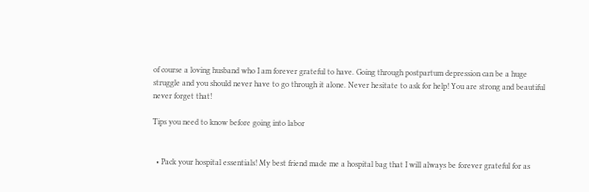of course a loving husband who I am forever grateful to have. Going through postpartum depression can be a huge struggle and you should never have to go through it alone. Never hesitate to ask for help! You are strong and beautiful never forget that!

Tips you need to know before going into labor


  • Pack your hospital essentials! My best friend made me a hospital bag that I will always be forever grateful for as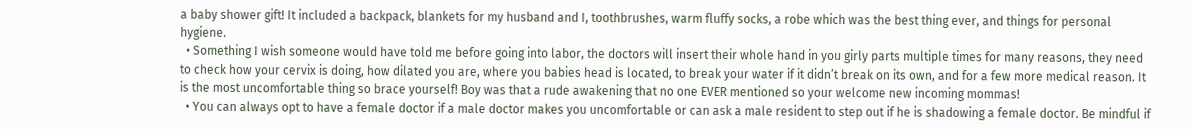a baby shower gift! It included a backpack, blankets for my husband and I, toothbrushes, warm fluffy socks, a robe which was the best thing ever, and things for personal hygiene.
  • Something I wish someone would have told me before going into labor, the doctors will insert their whole hand in you girly parts multiple times for many reasons, they need to check how your cervix is doing, how dilated you are, where you babies head is located, to break your water if it didn’t break on its own, and for a few more medical reason. It is the most uncomfortable thing so brace yourself! Boy was that a rude awakening that no one EVER mentioned so your welcome new incoming mommas!
  • You can always opt to have a female doctor if a male doctor makes you uncomfortable or can ask a male resident to step out if he is shadowing a female doctor. Be mindful if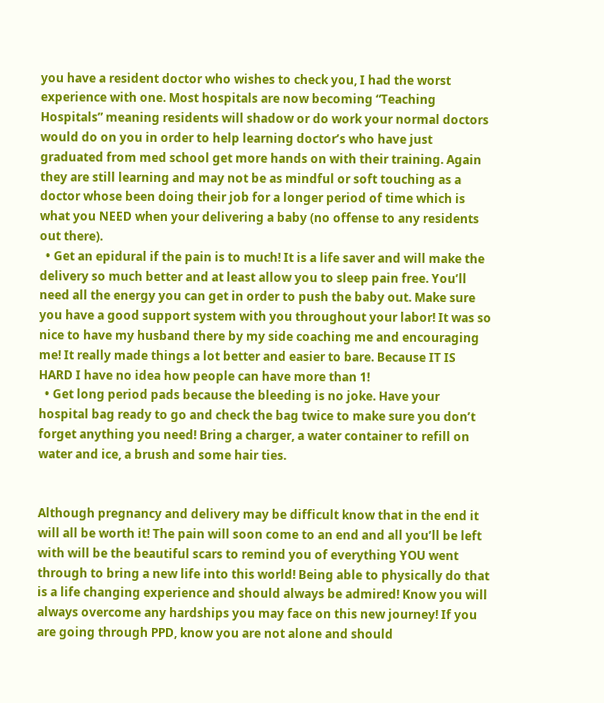you have a resident doctor who wishes to check you, I had the worst experience with one. Most hospitals are now becoming “Teaching Hospitals” meaning residents will shadow or do work your normal doctors would do on you in order to help learning doctor’s who have just graduated from med school get more hands on with their training. Again they are still learning and may not be as mindful or soft touching as a doctor whose been doing their job for a longer period of time which is what you NEED when your delivering a baby (no offense to any residents out there).
  • Get an epidural if the pain is to much! It is a life saver and will make the delivery so much better and at least allow you to sleep pain free. You’ll need all the energy you can get in order to push the baby out. Make sure you have a good support system with you throughout your labor! It was so nice to have my husband there by my side coaching me and encouraging me! It really made things a lot better and easier to bare. Because IT IS HARD I have no idea how people can have more than 1!
  • Get long period pads because the bleeding is no joke. Have your hospital bag ready to go and check the bag twice to make sure you don’t forget anything you need! Bring a charger, a water container to refill on water and ice, a brush and some hair ties.


Although pregnancy and delivery may be difficult know that in the end it will all be worth it! The pain will soon come to an end and all you’ll be left with will be the beautiful scars to remind you of everything YOU went through to bring a new life into this world! Being able to physically do that is a life changing experience and should always be admired! Know you will always overcome any hardships you may face on this new journey! If you are going through PPD, know you are not alone and should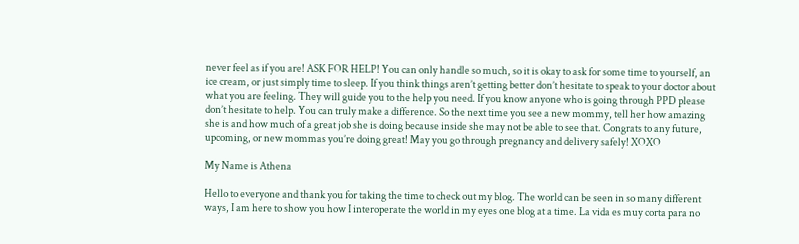never feel as if you are! ASK FOR HELP! You can only handle so much, so it is okay to ask for some time to yourself, an ice cream, or just simply time to sleep. If you think things aren’t getting better don’t hesitate to speak to your doctor about what you are feeling. They will guide you to the help you need. If you know anyone who is going through PPD please don’t hesitate to help. You can truly make a difference. So the next time you see a new mommy, tell her how amazing she is and how much of a great job she is doing because inside she may not be able to see that. Congrats to any future, upcoming, or new mommas you’re doing great! May you go through pregnancy and delivery safely! XOXO

My Name is Athena

Hello to everyone and thank you for taking the time to check out my blog. The world can be seen in so many different ways, I am here to show you how I interoperate the world in my eyes one blog at a time. La vida es muy corta para no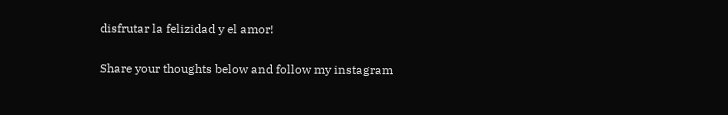disfrutar la felizidad y el amor!

Share your thoughts below and follow my instagram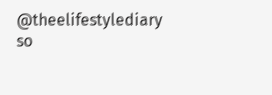@theelifestylediary so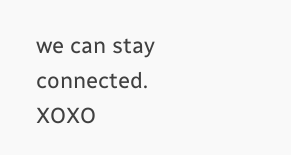we can stay connected. XOXO